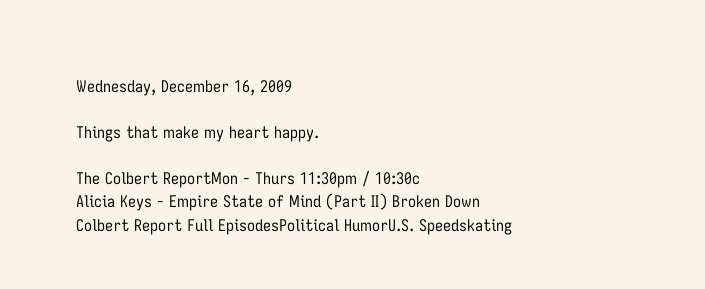Wednesday, December 16, 2009

Things that make my heart happy.

The Colbert ReportMon - Thurs 11:30pm / 10:30c
Alicia Keys - Empire State of Mind (Part II) Broken Down
Colbert Report Full EpisodesPolitical HumorU.S. Speedskating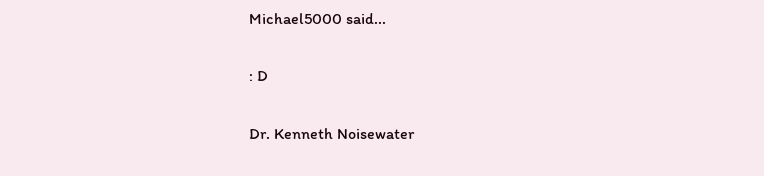Michael5000 said...

: D

Dr. Kenneth Noisewater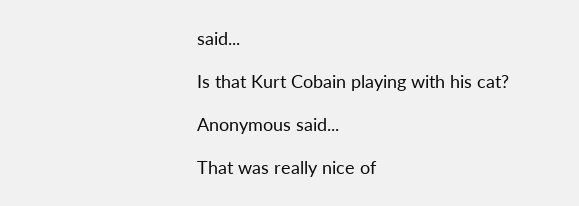said...

Is that Kurt Cobain playing with his cat?

Anonymous said...

That was really nice of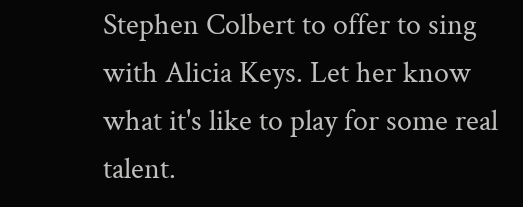Stephen Colbert to offer to sing with Alicia Keys. Let her know what it's like to play for some real talent.